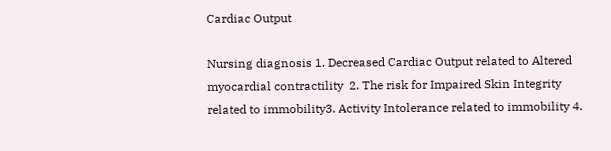Cardiac Output

Nursing diagnosis 1. Decreased Cardiac Output related to Altered myocardial contractility  2. The risk for Impaired Skin Integrity related to immobility3. Activity Intolerance related to immobility 4.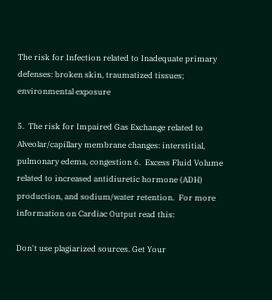The risk for Infection related to Inadequate primary defenses: broken skin, traumatized tissues; environmental exposure

5.  The risk for Impaired Gas Exchange related to Alveolar/capillary membrane changes: interstitial, pulmonary edema, congestion 6.  Excess Fluid Volume related to increased antidiuretic hormone (ADH) production, and sodium/water retention.  For more information on Cardiac Output read this:

Don't use plagiarized sources. Get Your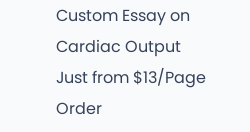Custom Essay on
Cardiac Output
Just from $13/Page
Order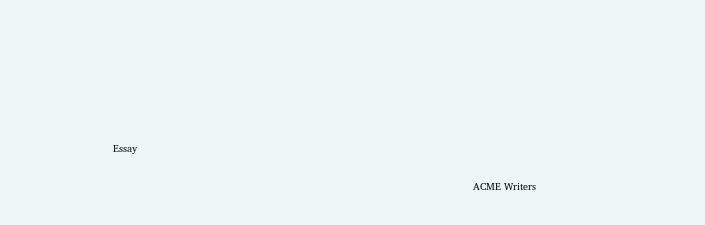Essay

                                                                                                                        ACME Writers